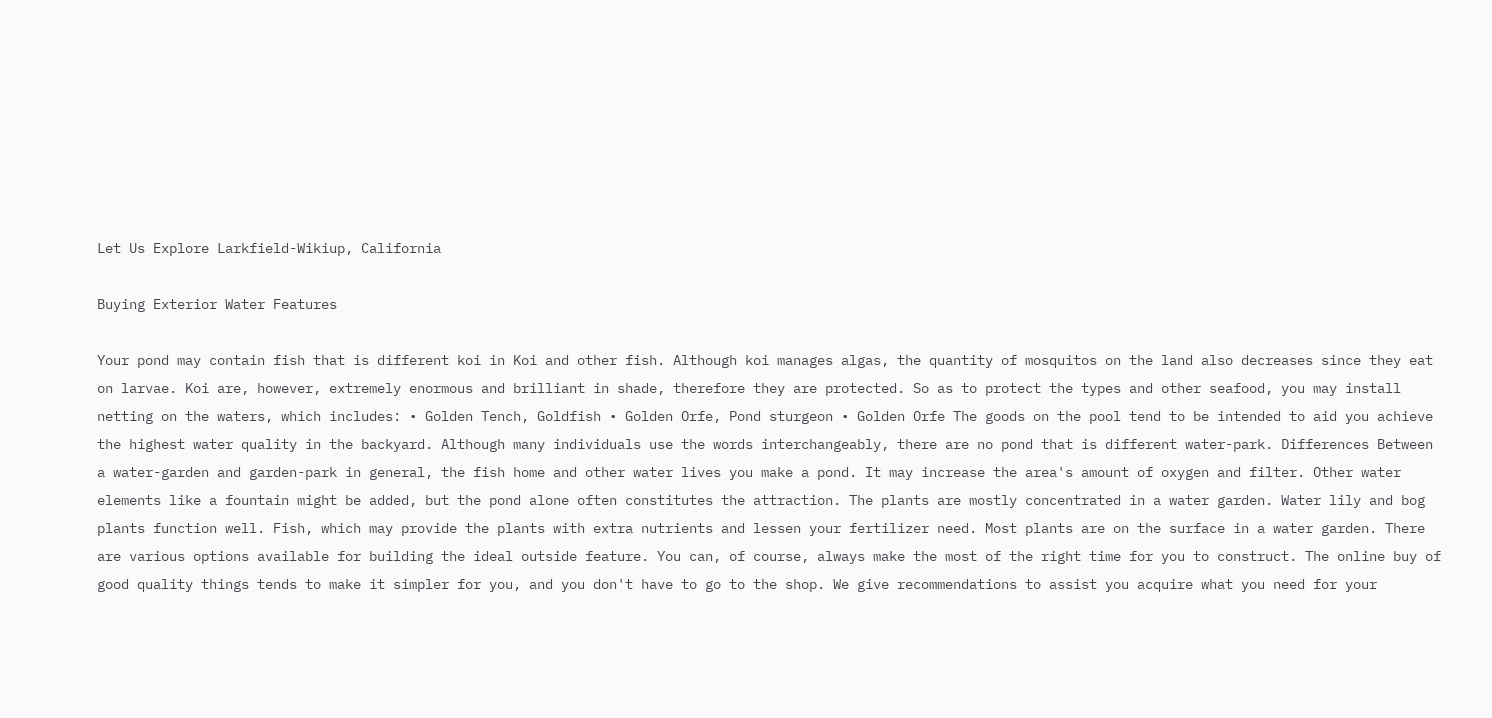Let Us Explore Larkfield-Wikiup, California

Buying Exterior Water Features

Your pond may contain fish that is different koi in Koi and other fish. Although koi manages algas, the quantity of mosquitos on the land also decreases since they eat on larvae. Koi are, however, extremely enormous and brilliant in shade, therefore they are protected. So as to protect the types and other seafood, you may install netting on the waters, which includes: • Golden Tench, Goldfish • Golden Orfe, Pond sturgeon • Golden Orfe The goods on the pool tend to be intended to aid you achieve the highest water quality in the backyard. Although many individuals use the words interchangeably, there are no pond that is different water-park. Differences Between a water-garden and garden-park in general, the fish home and other water lives you make a pond. It may increase the area's amount of oxygen and filter. Other water elements like a fountain might be added, but the pond alone often constitutes the attraction. The plants are mostly concentrated in a water garden. Water lily and bog plants function well. Fish, which may provide the plants with extra nutrients and lessen your fertilizer need. Most plants are on the surface in a water garden. There are various options available for building the ideal outside feature. You can, of course, always make the most of the right time for you to construct. The online buy of good quality things tends to make it simpler for you, and you don't have to go to the shop. We give recommendations to assist you acquire what you need for your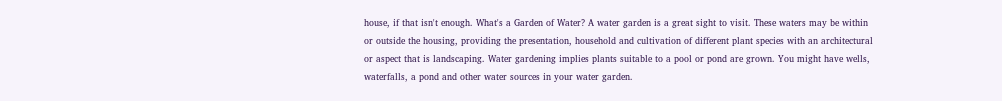house, if that isn't enough. What's a Garden of Water? A water garden is a great sight to visit. These waters may be within or outside the housing, providing the presentation, household and cultivation of different plant species with an architectural or aspect that is landscaping. Water gardening implies plants suitable to a pool or pond are grown. You might have wells, waterfalls, a pond and other water sources in your water garden.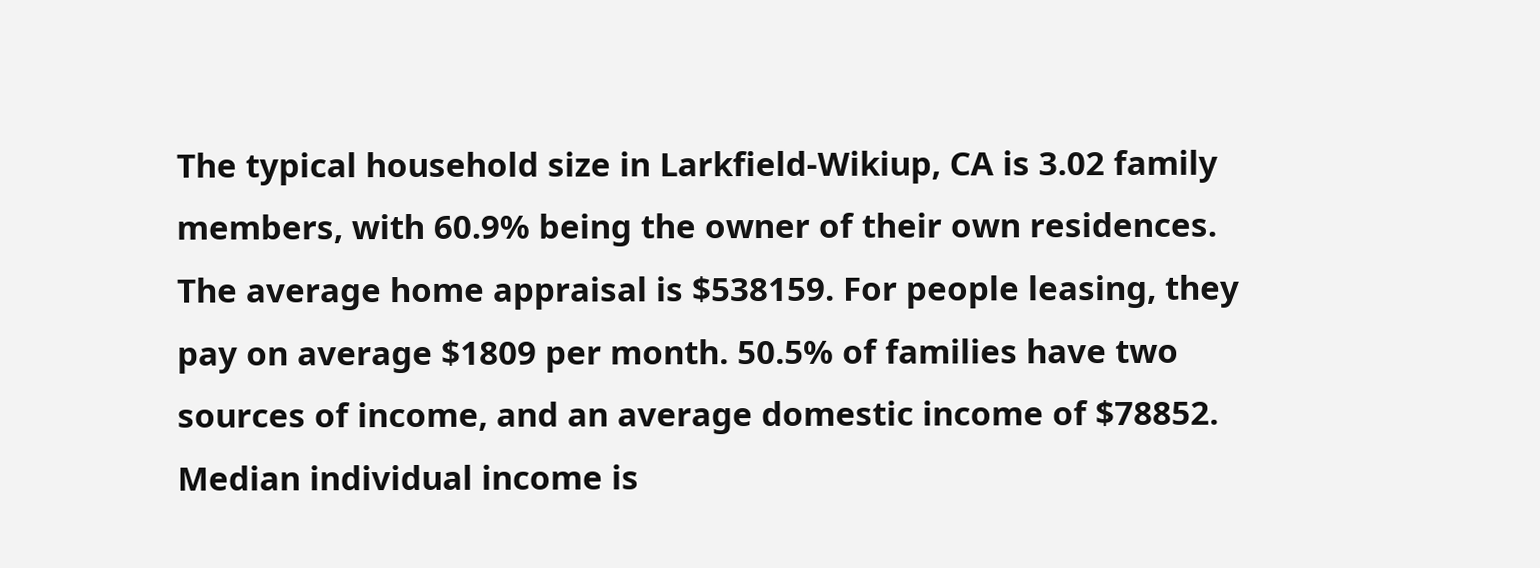The typical household size in Larkfield-Wikiup, CA is 3.02 family members, with 60.9% being the owner of their own residences. The average home appraisal is $538159. For people leasing, they pay on average $1809 per month. 50.5% of families have two sources of income, and an average domestic income of $78852. Median individual income is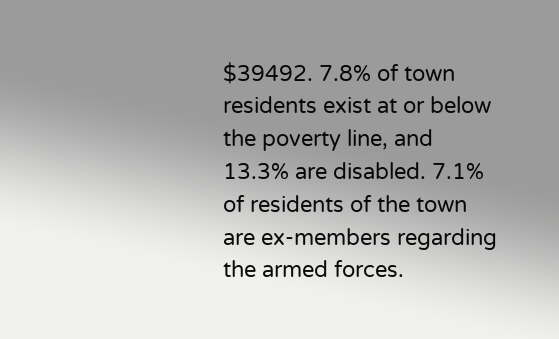$39492. 7.8% of town residents exist at or below the poverty line, and 13.3% are disabled. 7.1% of residents of the town are ex-members regarding the armed forces.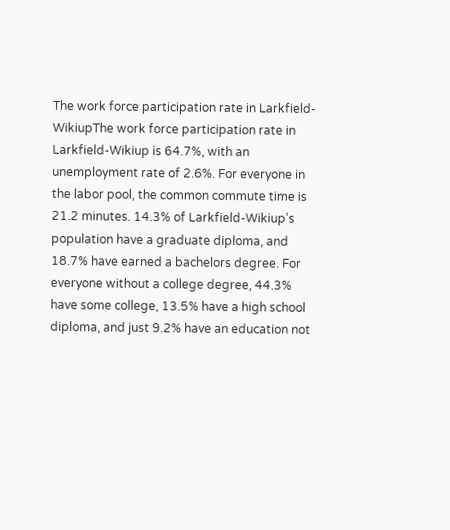The work force participation rate in Larkfield-WikiupThe work force participation rate in Larkfield-Wikiup is 64.7%, with an unemployment rate of 2.6%. For everyone in the labor pool, the common commute time is 21.2 minutes. 14.3% of Larkfield-Wikiup’s population have a graduate diploma, and 18.7% have earned a bachelors degree. For everyone without a college degree, 44.3% have some college, 13.5% have a high school diploma, and just 9.2% have an education not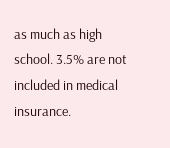as much as high school. 3.5% are not included in medical insurance.